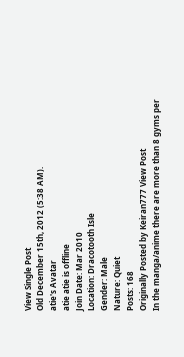View Single Post
Old December 15th, 2012 (5:38 AM).
atie's Avatar
atie atie is offline
Join Date: Mar 2010
Location: Dracotooth Isle
Gender: Male
Nature: Quiet
Posts: 168
Originally Posted by Keiran777 View Post
In the manga/anime there are more than 8 gyms per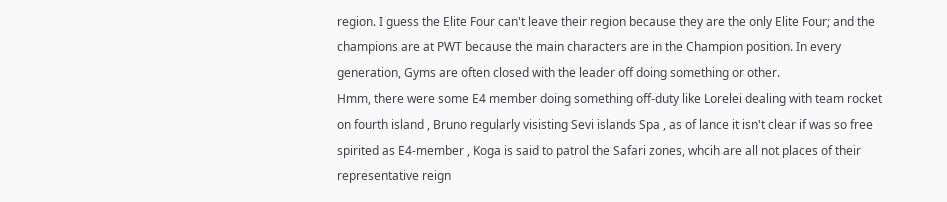region. I guess the Elite Four can't leave their region because they are the only Elite Four; and the champions are at PWT because the main characters are in the Champion position. In every generation, Gyms are often closed with the leader off doing something or other.
Hmm, there were some E4 member doing something off-duty like Lorelei dealing with team rocket on fourth island , Bruno regularly visisting Sevi islands Spa , as of lance it isn't clear if was so free spirited as E4-member , Koga is said to patrol the Safari zones, whcih are all not places of their representative reign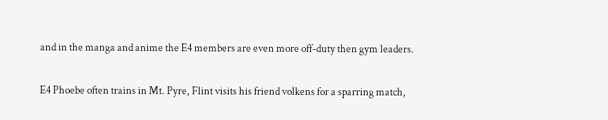and in the manga and anime the E4 members are even more off-duty then gym leaders.

E4 Phoebe often trains in Mt. Pyre, Flint visits his friend volkens for a sparring match,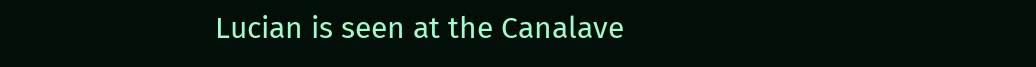Lucian is seen at the Canalave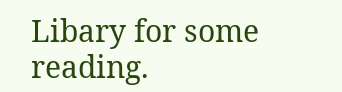Libary for some reading.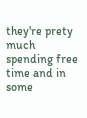they're prety much spending free time and in some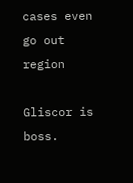cases even go out region

Gliscor is boss.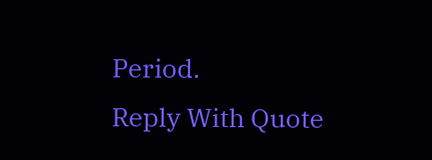Period.
Reply With Quote